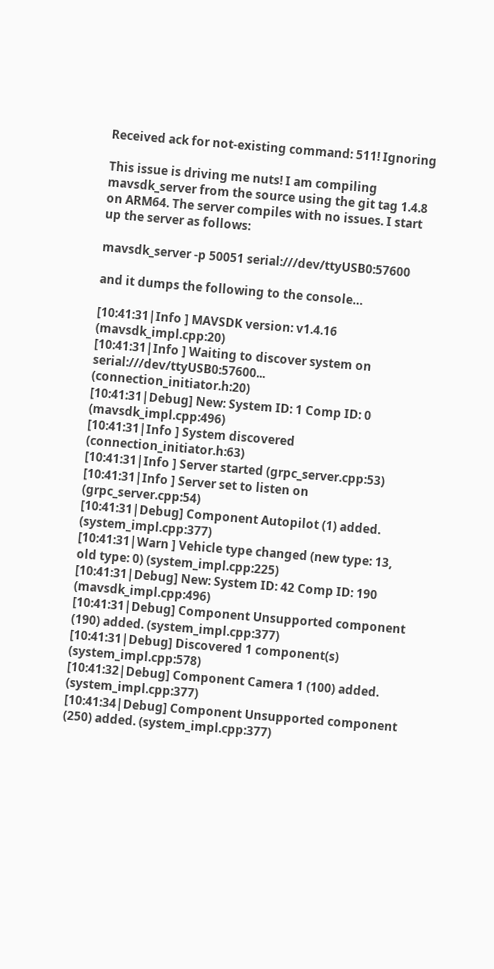Received ack for not-existing command: 511! Ignoring

This issue is driving me nuts! I am compiling mavsdk_server from the source using the git tag 1.4.8 on ARM64. The server compiles with no issues. I start up the server as follows:

mavsdk_server -p 50051 serial:///dev/ttyUSB0:57600

and it dumps the following to the console…

[10:41:31|Info ] MAVSDK version: v1.4.16 (mavsdk_impl.cpp:20)
[10:41:31|Info ] Waiting to discover system on serial:///dev/ttyUSB0:57600... (connection_initiator.h:20)
[10:41:31|Debug] New: System ID: 1 Comp ID: 0 (mavsdk_impl.cpp:496)
[10:41:31|Info ] System discovered (connection_initiator.h:63)
[10:41:31|Info ] Server started (grpc_server.cpp:53)
[10:41:31|Info ] Server set to listen on (grpc_server.cpp:54)
[10:41:31|Debug] Component Autopilot (1) added. (system_impl.cpp:377)
[10:41:31|Warn ] Vehicle type changed (new type: 13, old type: 0) (system_impl.cpp:225)
[10:41:31|Debug] New: System ID: 42 Comp ID: 190 (mavsdk_impl.cpp:496)
[10:41:31|Debug] Component Unsupported component (190) added. (system_impl.cpp:377)
[10:41:31|Debug] Discovered 1 component(s) (system_impl.cpp:578)
[10:41:32|Debug] Component Camera 1 (100) added. (system_impl.cpp:377)
[10:41:34|Debug] Component Unsupported component (250) added. (system_impl.cpp:377)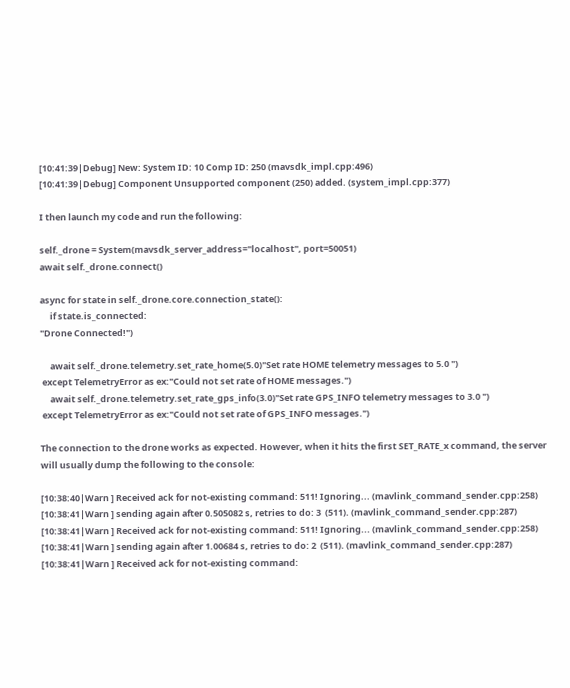[10:41:39|Debug] New: System ID: 10 Comp ID: 250 (mavsdk_impl.cpp:496)
[10:41:39|Debug] Component Unsupported component (250) added. (system_impl.cpp:377)

I then launch my code and run the following:

self._drone = System(mavsdk_server_address="localhost", port=50051)
await self._drone.connect()

async for state in self._drone.core.connection_state():
     if state.is_connected:
"Drone Connected!")

     await self._drone.telemetry.set_rate_home(5.0)"Set rate HOME telemetry messages to 5.0 ")
 except TelemetryError as ex:"Could not set rate of HOME messages.")
     await self._drone.telemetry.set_rate_gps_info(3.0)"Set rate GPS_INFO telemetry messages to 3.0 ")
 except TelemetryError as ex:"Could not set rate of GPS_INFO messages.")

The connection to the drone works as expected. However, when it hits the first SET_RATE_x command, the server will usually dump the following to the console:

[10:38:40|Warn ] Received ack for not-existing command: 511! Ignoring... (mavlink_command_sender.cpp:258)
[10:38:41|Warn ] sending again after 0.505082 s, retries to do: 3  (511). (mavlink_command_sender.cpp:287)
[10:38:41|Warn ] Received ack for not-existing command: 511! Ignoring... (mavlink_command_sender.cpp:258)
[10:38:41|Warn ] sending again after 1.00684 s, retries to do: 2  (511). (mavlink_command_sender.cpp:287)
[10:38:41|Warn ] Received ack for not-existing command: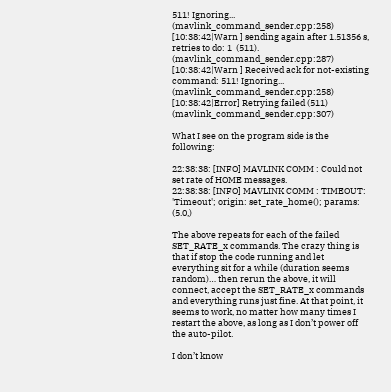511! Ignoring... (mavlink_command_sender.cpp:258)
[10:38:42|Warn ] sending again after 1.51356 s, retries to do: 1  (511). (mavlink_command_sender.cpp:287)
[10:38:42|Warn ] Received ack for not-existing command: 511! Ignoring... (mavlink_command_sender.cpp:258)
[10:38:42|Error] Retrying failed (511) (mavlink_command_sender.cpp:307)

What I see on the program side is the following:

22:38:38: [INFO] MAVLINK COMM : Could not set rate of HOME messages.
22:38:38: [INFO] MAVLINK COMM : TIMEOUT: 'Timeout'; origin: set_rate_home(); params: (5.0,)

The above repeats for each of the failed SET_RATE_x commands. The crazy thing is that if stop the code running and let everything sit for a while (duration seems random)… then rerun the above, it will connect, accept the SET_RATE_x commands and everything runs just fine. At that point, it seems to work, no matter how many times I restart the above, as long as I don’t power off the auto-pilot.

I don’t know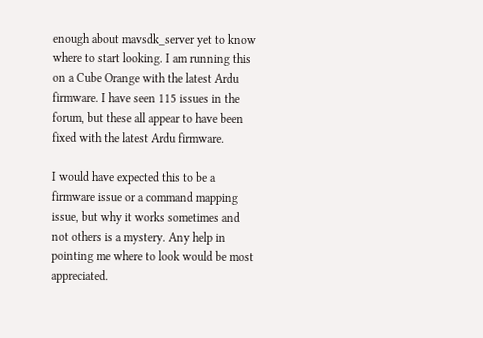enough about mavsdk_server yet to know where to start looking. I am running this on a Cube Orange with the latest Ardu firmware. I have seen 115 issues in the forum, but these all appear to have been fixed with the latest Ardu firmware.

I would have expected this to be a firmware issue or a command mapping issue, but why it works sometimes and not others is a mystery. Any help in pointing me where to look would be most appreciated.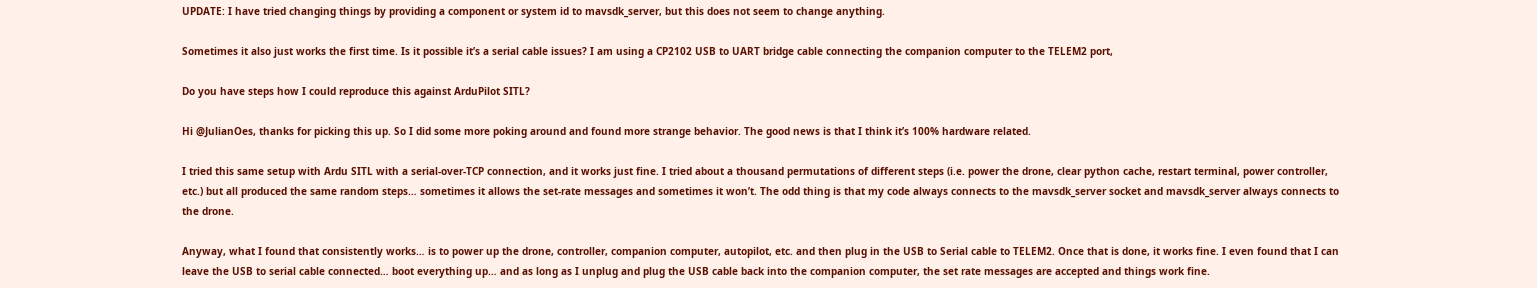UPDATE: I have tried changing things by providing a component or system id to mavsdk_server, but this does not seem to change anything.

Sometimes it also just works the first time. Is it possible it’s a serial cable issues? I am using a CP2102 USB to UART bridge cable connecting the companion computer to the TELEM2 port,

Do you have steps how I could reproduce this against ArduPilot SITL?

Hi @JulianOes, thanks for picking this up. So I did some more poking around and found more strange behavior. The good news is that I think it’s 100% hardware related.

I tried this same setup with Ardu SITL with a serial-over-TCP connection, and it works just fine. I tried about a thousand permutations of different steps (i.e. power the drone, clear python cache, restart terminal, power controller, etc.) but all produced the same random steps… sometimes it allows the set-rate messages and sometimes it won’t. The odd thing is that my code always connects to the mavsdk_server socket and mavsdk_server always connects to the drone.

Anyway, what I found that consistently works… is to power up the drone, controller, companion computer, autopilot, etc. and then plug in the USB to Serial cable to TELEM2. Once that is done, it works fine. I even found that I can leave the USB to serial cable connected… boot everything up… and as long as I unplug and plug the USB cable back into the companion computer, the set rate messages are accepted and things work fine.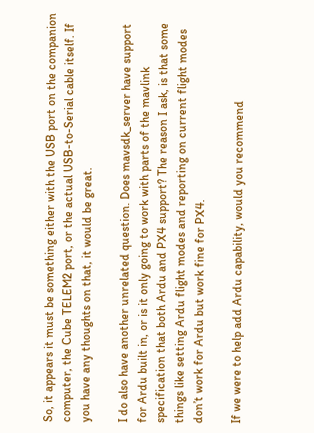So, it appears it must be something either with the USB port on the companion computer, the Cube TELEM2 port, or the actual USB-to-Serial cable itself. If you have any thoughts on that, it would be great.

I do also have another unrelated question. Does mavsdk_server have support for Ardu built in, or is it only going to work with parts of the mavlink specification that both Ardu and PX4 support? The reason I ask, is that some things like setting Ardu flight modes and reporting on current flight modes don’t work for Ardu but work fine for PX4.

If we were to help add Ardu capability, would you recommend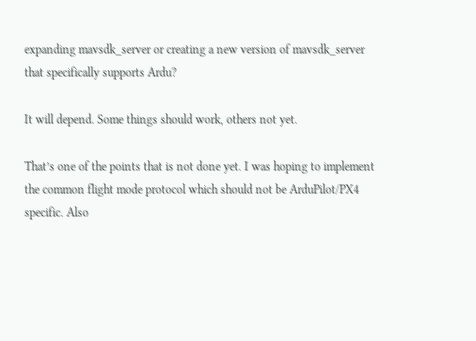expanding mavsdk_server or creating a new version of mavsdk_server that specifically supports Ardu?

It will depend. Some things should work, others not yet.

That’s one of the points that is not done yet. I was hoping to implement the common flight mode protocol which should not be ArduPilot/PX4 specific. Also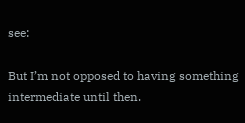see:

But I’m not opposed to having something intermediate until then.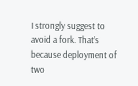I strongly suggest to avoid a fork. That’s because deployment of two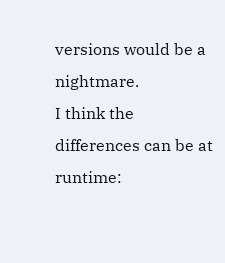versions would be a nightmare.
I think the differences can be at runtime: